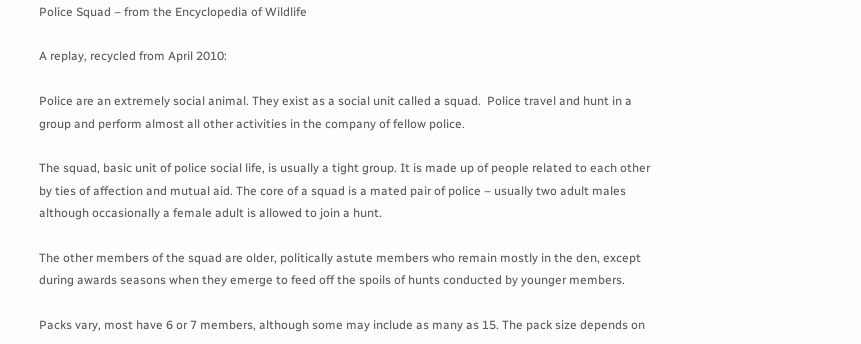Police Squad – from the Encyclopedia of Wildlife

A replay, recycled from April 2010:

Police are an extremely social animal. They exist as a social unit called a squad.  Police travel and hunt in a group and perform almost all other activities in the company of fellow police.

The squad, basic unit of police social life, is usually a tight group. It is made up of people related to each other by ties of affection and mutual aid. The core of a squad is a mated pair of police – usually two adult males although occasionally a female adult is allowed to join a hunt.

The other members of the squad are older, politically astute members who remain mostly in the den, except during awards seasons when they emerge to feed off the spoils of hunts conducted by younger members.

Packs vary, most have 6 or 7 members, although some may include as many as 15. The pack size depends on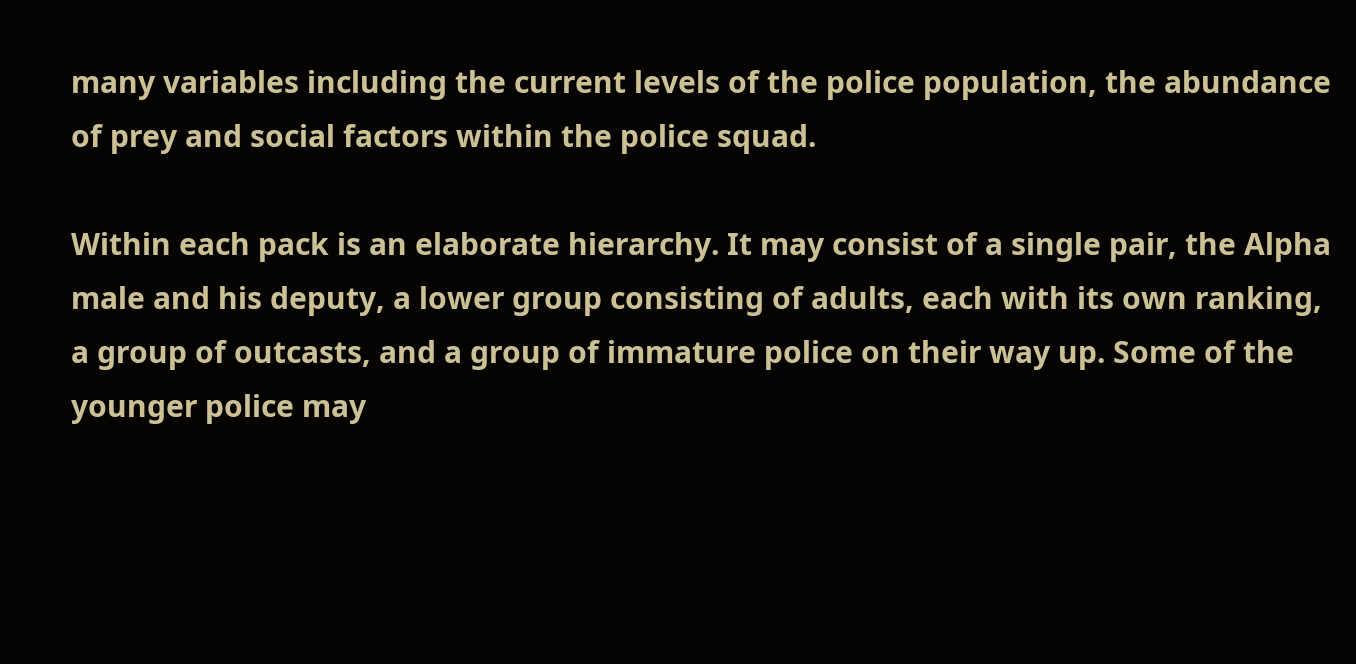many variables including the current levels of the police population, the abundance of prey and social factors within the police squad.

Within each pack is an elaborate hierarchy. It may consist of a single pair, the Alpha male and his deputy, a lower group consisting of adults, each with its own ranking, a group of outcasts, and a group of immature police on their way up. Some of the younger police may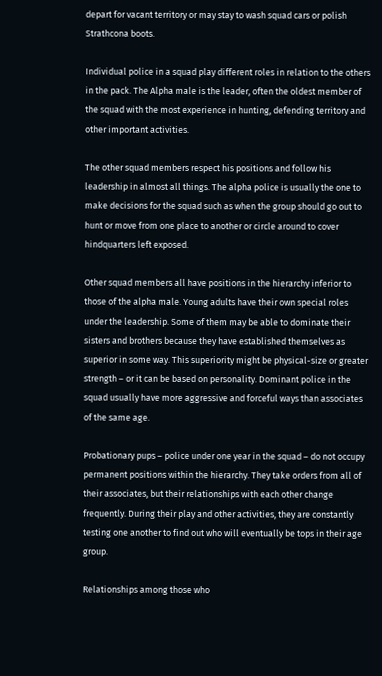depart for vacant territory or may stay to wash squad cars or polish Strathcona boots.

Individual police in a squad play different roles in relation to the others in the pack. The Alpha male is the leader, often the oldest member of the squad with the most experience in hunting, defending territory and other important activities.

The other squad members respect his positions and follow his leadership in almost all things. The alpha police is usually the one to make decisions for the squad such as when the group should go out to hunt or move from one place to another or circle around to cover hindquarters left exposed.

Other squad members all have positions in the hierarchy inferior to those of the alpha male. Young adults have their own special roles under the leadership. Some of them may be able to dominate their sisters and brothers because they have established themselves as superior in some way. This superiority might be physical-size or greater strength – or it can be based on personality. Dominant police in the squad usually have more aggressive and forceful ways than associates of the same age.

Probationary pups – police under one year in the squad – do not occupy permanent positions within the hierarchy. They take orders from all of their associates, but their relationships with each other change frequently. During their play and other activities, they are constantly testing one another to find out who will eventually be tops in their age group.

Relationships among those who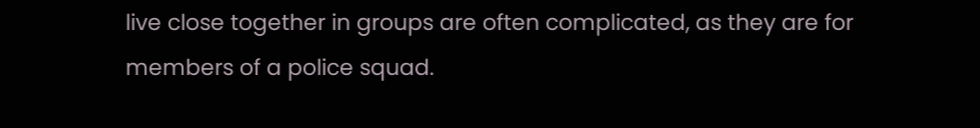live close together in groups are often complicated, as they are for members of a police squad.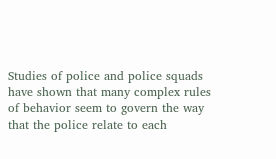Studies of police and police squads have shown that many complex rules of behavior seem to govern the way that the police relate to each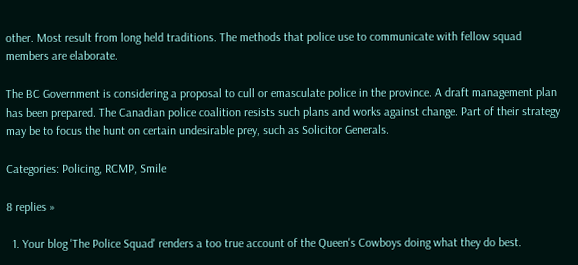other. Most result from long held traditions. The methods that police use to communicate with fellow squad members are elaborate.

The BC Government is considering a proposal to cull or emasculate police in the province. A draft management plan has been prepared. The Canadian police coalition resists such plans and works against change. Part of their strategy may be to focus the hunt on certain undesirable prey, such as Solicitor Generals.

Categories: Policing, RCMP, Smile

8 replies »

  1. Your blog 'The Police Squad' renders a too true account of the Queen's Cowboys doing what they do best.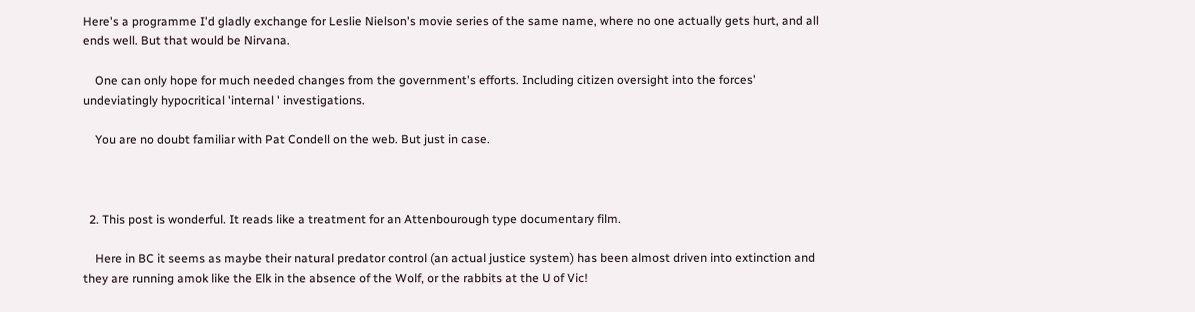Here's a programme I'd gladly exchange for Leslie Nielson's movie series of the same name, where no one actually gets hurt, and all ends well. But that would be Nirvana.

    One can only hope for much needed changes from the government's efforts. Including citizen oversight into the forces' undeviatingly hypocritical 'internal ' investigations.

    You are no doubt familiar with Pat Condell on the web. But just in case.



  2. This post is wonderful. It reads like a treatment for an Attenbourough type documentary film.

    Here in BC it seems as maybe their natural predator control (an actual justice system) has been almost driven into extinction and they are running amok like the Elk in the absence of the Wolf, or the rabbits at the U of Vic!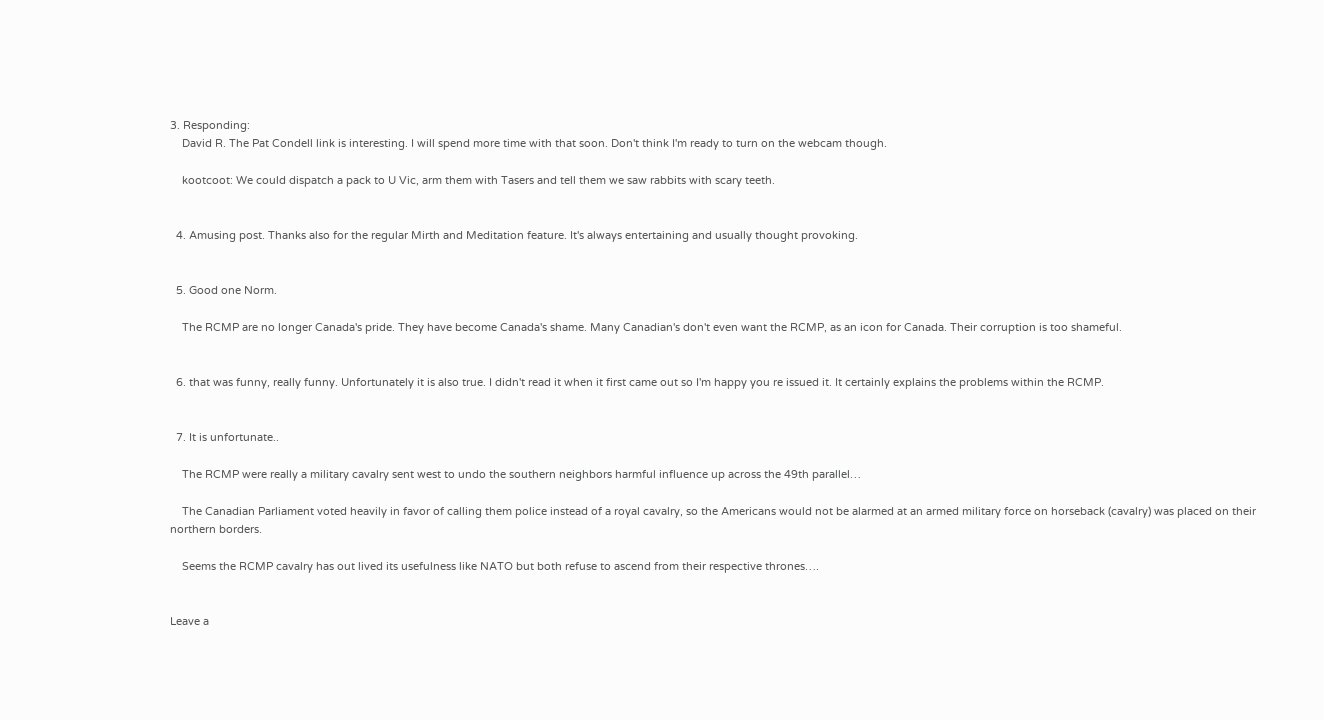3. Responding:
    David R. The Pat Condell link is interesting. I will spend more time with that soon. Don't think I'm ready to turn on the webcam though.

    kootcoot: We could dispatch a pack to U Vic, arm them with Tasers and tell them we saw rabbits with scary teeth.


  4. Amusing post. Thanks also for the regular Mirth and Meditation feature. It's always entertaining and usually thought provoking.


  5. Good one Norm.

    The RCMP are no longer Canada's pride. They have become Canada's shame. Many Canadian's don't even want the RCMP, as an icon for Canada. Their corruption is too shameful.


  6. that was funny, really funny. Unfortunately it is also true. I didn't read it when it first came out so I'm happy you re issued it. It certainly explains the problems within the RCMP.


  7. It is unfortunate..

    The RCMP were really a military cavalry sent west to undo the southern neighbors harmful influence up across the 49th parallel…

    The Canadian Parliament voted heavily in favor of calling them police instead of a royal cavalry, so the Americans would not be alarmed at an armed military force on horseback (cavalry) was placed on their northern borders.

    Seems the RCMP cavalry has out lived its usefulness like NATO but both refuse to ascend from their respective thrones….


Leave a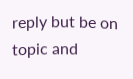reply but be on topic and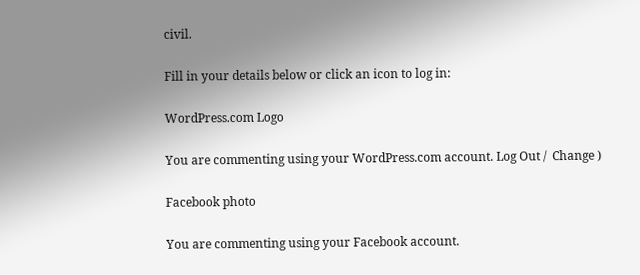civil.

Fill in your details below or click an icon to log in:

WordPress.com Logo

You are commenting using your WordPress.com account. Log Out /  Change )

Facebook photo

You are commenting using your Facebook account.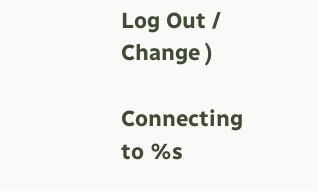Log Out /  Change )

Connecting to %s